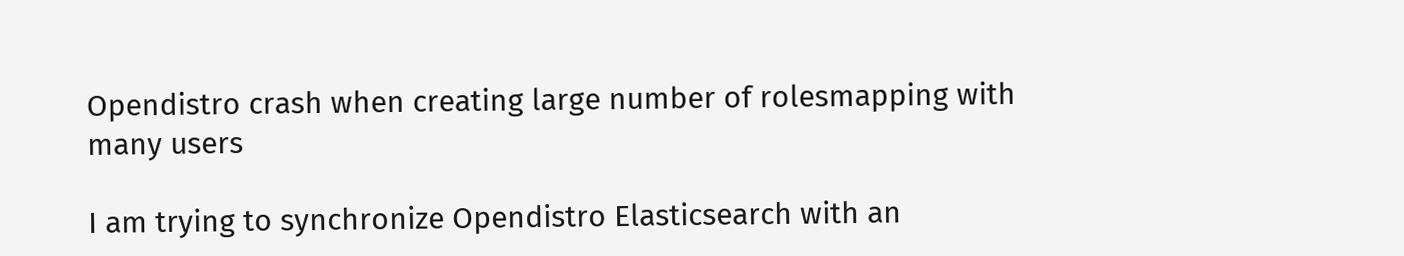Opendistro crash when creating large number of rolesmapping with many users

I am trying to synchronize Opendistro Elasticsearch with an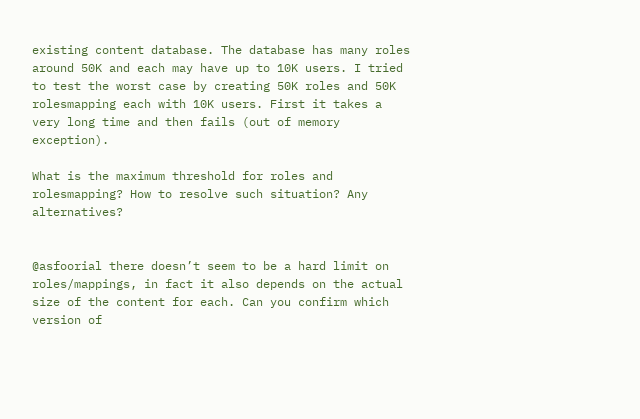existing content database. The database has many roles around 50K and each may have up to 10K users. I tried to test the worst case by creating 50K roles and 50K rolesmapping each with 10K users. First it takes a very long time and then fails (out of memory exception).

What is the maximum threshold for roles and rolesmapping? How to resolve such situation? Any alternatives?


@asfoorial there doesn’t seem to be a hard limit on roles/mappings, in fact it also depends on the actual size of the content for each. Can you confirm which version of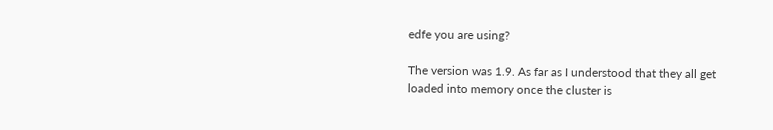edfe you are using?

The version was 1.9. As far as I understood that they all get loaded into memory once the cluster is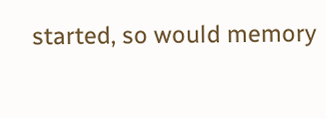started, so would memory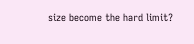size become the hard limit?